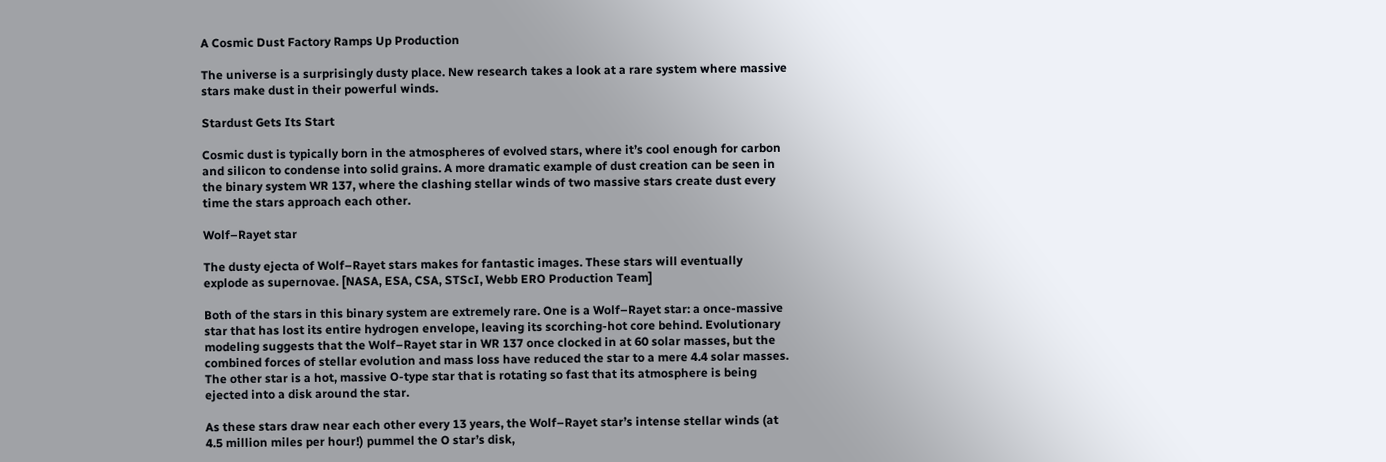A Cosmic Dust Factory Ramps Up Production

The universe is a surprisingly dusty place. New research takes a look at a rare system where massive stars make dust in their powerful winds.

Stardust Gets Its Start

Cosmic dust is typically born in the atmospheres of evolved stars, where it’s cool enough for carbon and silicon to condense into solid grains. A more dramatic example of dust creation can be seen in the binary system WR 137, where the clashing stellar winds of two massive stars create dust every time the stars approach each other.

Wolf–Rayet star

The dusty ejecta of Wolf–Rayet stars makes for fantastic images. These stars will eventually explode as supernovae. [NASA, ESA, CSA, STScI, Webb ERO Production Team]

Both of the stars in this binary system are extremely rare. One is a Wolf–Rayet star: a once-massive star that has lost its entire hydrogen envelope, leaving its scorching-hot core behind. Evolutionary modeling suggests that the Wolf–Rayet star in WR 137 once clocked in at 60 solar masses, but the combined forces of stellar evolution and mass loss have reduced the star to a mere 4.4 solar masses. The other star is a hot, massive O-type star that is rotating so fast that its atmosphere is being ejected into a disk around the star.

As these stars draw near each other every 13 years, the Wolf–Rayet star’s intense stellar winds (at 4.5 million miles per hour!) pummel the O star’s disk,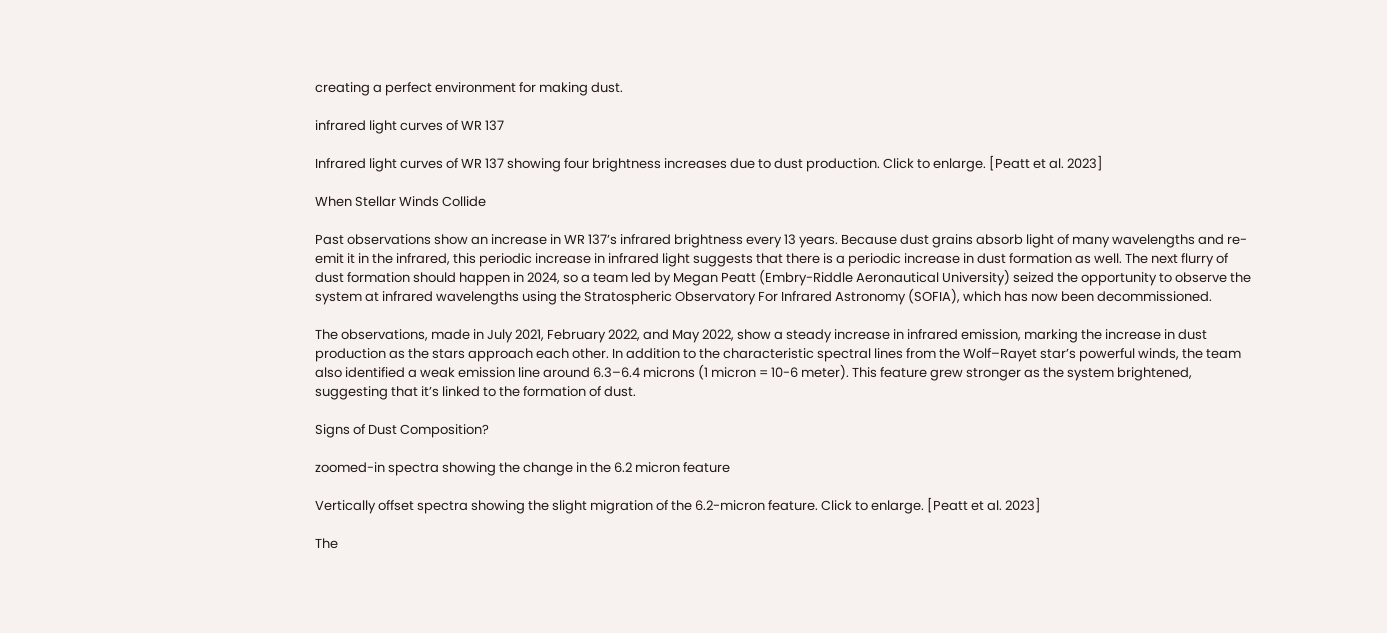creating a perfect environment for making dust.

infrared light curves of WR 137

Infrared light curves of WR 137 showing four brightness increases due to dust production. Click to enlarge. [Peatt et al. 2023]

When Stellar Winds Collide

Past observations show an increase in WR 137’s infrared brightness every 13 years. Because dust grains absorb light of many wavelengths and re-emit it in the infrared, this periodic increase in infrared light suggests that there is a periodic increase in dust formation as well. The next flurry of dust formation should happen in 2024, so a team led by Megan Peatt (Embry-Riddle Aeronautical University) seized the opportunity to observe the system at infrared wavelengths using the Stratospheric Observatory For Infrared Astronomy (SOFIA), which has now been decommissioned.

The observations, made in July 2021, February 2022, and May 2022, show a steady increase in infrared emission, marking the increase in dust production as the stars approach each other. In addition to the characteristic spectral lines from the Wolf–Rayet star’s powerful winds, the team also identified a weak emission line around 6.3–6.4 microns (1 micron = 10-6 meter). This feature grew stronger as the system brightened, suggesting that it’s linked to the formation of dust.

Signs of Dust Composition?

zoomed-in spectra showing the change in the 6.2 micron feature

Vertically offset spectra showing the slight migration of the 6.2-micron feature. Click to enlarge. [Peatt et al. 2023]

The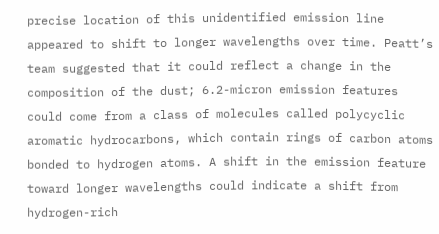precise location of this unidentified emission line appeared to shift to longer wavelengths over time. Peatt’s team suggested that it could reflect a change in the composition of the dust; 6.2-micron emission features could come from a class of molecules called polycyclic aromatic hydrocarbons, which contain rings of carbon atoms bonded to hydrogen atoms. A shift in the emission feature toward longer wavelengths could indicate a shift from hydrogen-rich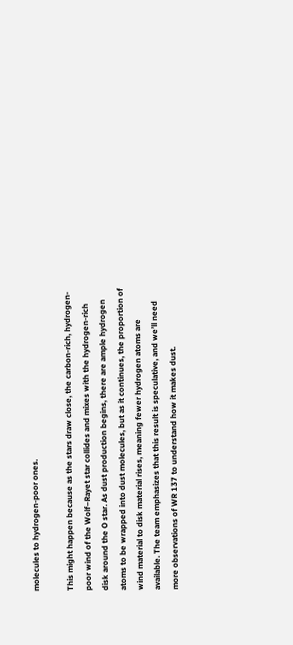molecules to hydrogen-poor ones.

This might happen because as the stars draw close, the carbon-rich, hydrogen-poor wind of the Wolf–Rayet star collides and mixes with the hydrogen-rich disk around the O star. As dust production begins, there are ample hydrogen atoms to be wrapped into dust molecules, but as it continues, the proportion of wind material to disk material rises, meaning fewer hydrogen atoms are available. The team emphasizes that this result is speculative, and we’ll need more observations of WR 137 to understand how it makes dust.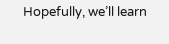Hopefully, we’ll learn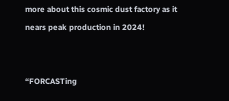more about this cosmic dust factory as it nears peak production in 2024!


“FORCASTing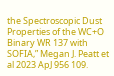the Spectroscopic Dust Properties of the WC+O Binary WR 137 with SOFIA,” Megan J. Peatt et al 2023 ApJ 956 109.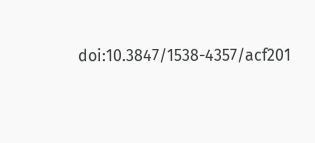doi:10.3847/1538-4357/acf201